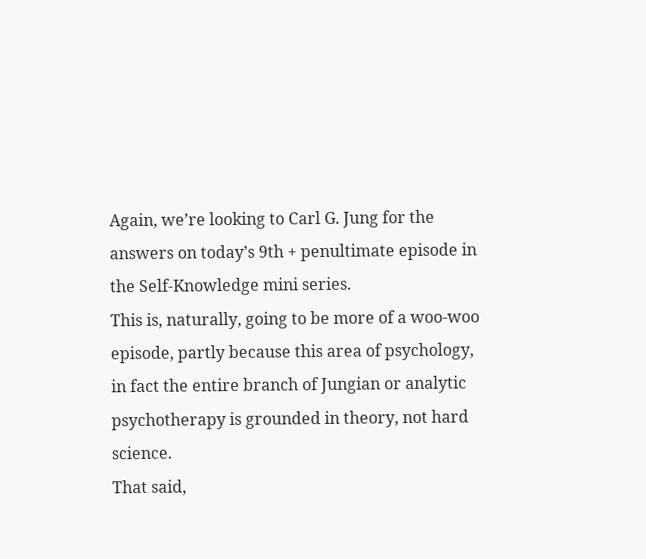Again, we’re looking to Carl G. Jung for the answers on today’s 9th + penultimate episode in the Self-Knowledge mini series.
This is, naturally, going to be more of a woo-woo episode, partly because this area of psychology, in fact the entire branch of Jungian or analytic psychotherapy is grounded in theory, not hard science.
That said,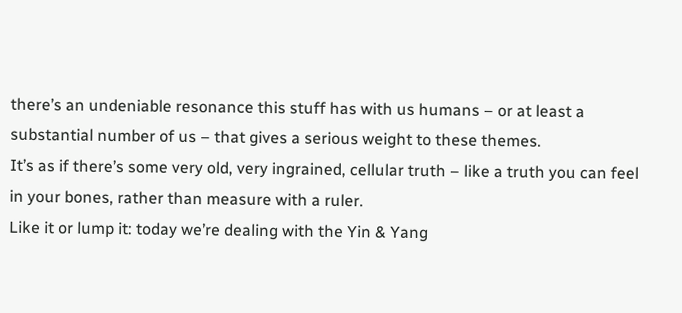there’s an undeniable resonance this stuff has with us humans – or at least a substantial number of us – that gives a serious weight to these themes.
It’s as if there’s some very old, very ingrained, cellular truth – like a truth you can feel in your bones, rather than measure with a ruler.
Like it or lump it: today we’re dealing with the Yin & Yang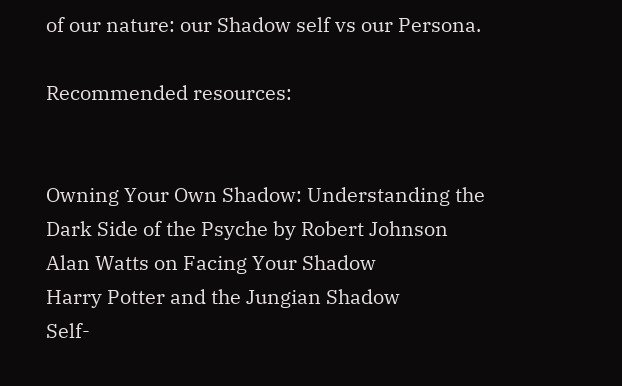of our nature: our Shadow self vs our Persona.

Recommended resources:


Owning Your Own Shadow: Understanding the Dark Side of the Psyche by Robert Johnson
Alan Watts on Facing Your Shadow
Harry Potter and the Jungian Shadow
Self-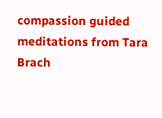compassion guided meditations from Tara Brach